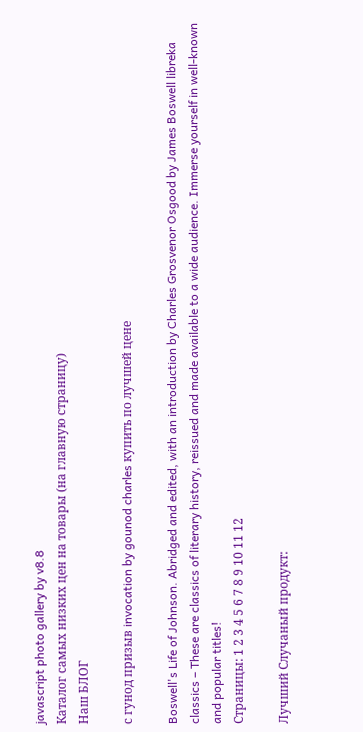javascript photo gallery by v8.8
Каталог самых низких цен на товары (на главную страницу)
Наш БЛОГ

с гунод призыв invocation by gounod charles купить по лучшей цене

Boswell's Life of Johnson. Abridged and edited, with an introduction by Charles Grosvenor Osgood by James Boswell libreka classics – These are classics of literary history, reissued and made available to a wide audience. Immerse yourself in well-known and popular titles!
Страницы: 1 2 3 4 5 6 7 8 9 10 11 12

Лучший Случаный продукт: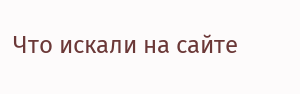Что искали на сайте